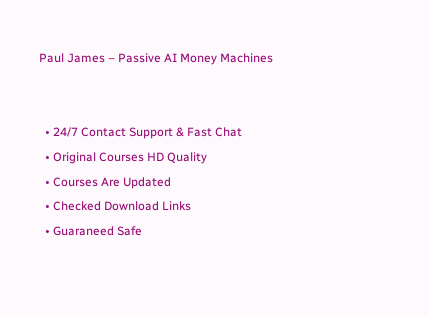Paul James – Passive AI Money Machines


  • 24/7 Contact Support & Fast Chat
  • Original Courses HD Quality
  • Courses Are Updated
  • Checked Download Links
  • Guaraneed Safe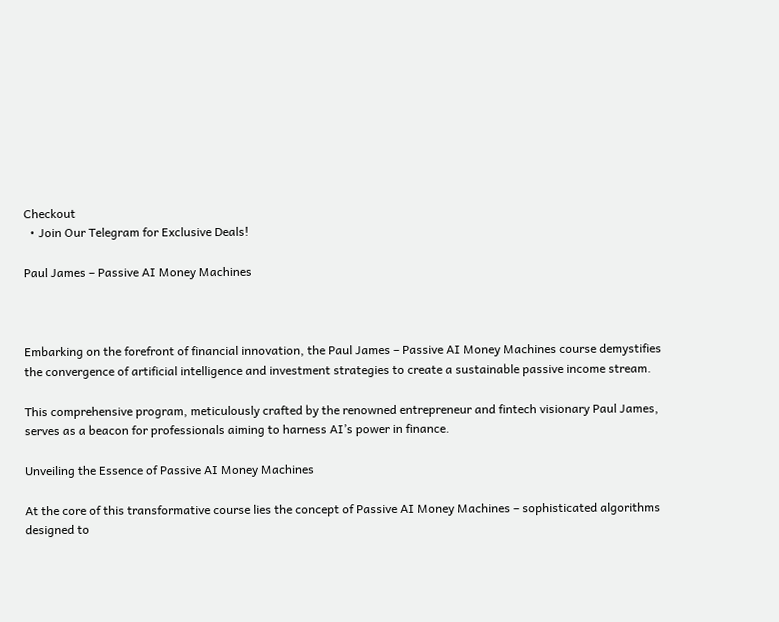Checkout
  • Join Our Telegram for Exclusive Deals!

Paul James – Passive AI Money Machines



Embarking on the forefront of financial innovation, the Paul James – Passive AI Money Machines course demystifies the convergence of artificial intelligence and investment strategies to create a sustainable passive income stream.

This comprehensive program, meticulously crafted by the renowned entrepreneur and fintech visionary Paul James, serves as a beacon for professionals aiming to harness AI’s power in finance.

Unveiling the Essence of Passive AI Money Machines

At the core of this transformative course lies the concept of Passive AI Money Machines – sophisticated algorithms designed to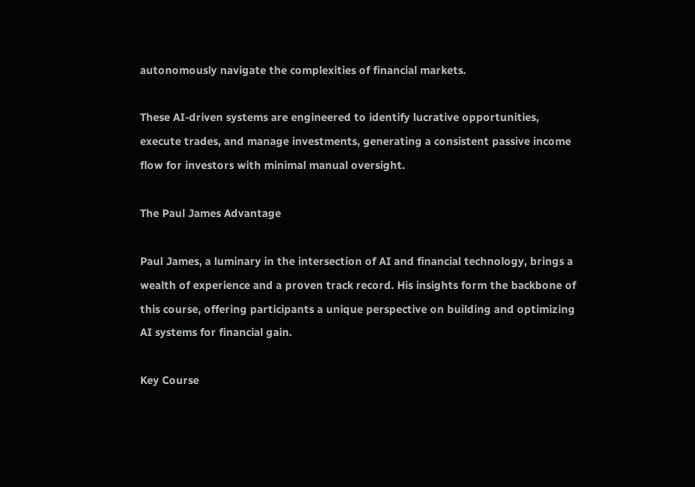autonomously navigate the complexities of financial markets.

These AI-driven systems are engineered to identify lucrative opportunities, execute trades, and manage investments, generating a consistent passive income flow for investors with minimal manual oversight.

The Paul James Advantage

Paul James, a luminary in the intersection of AI and financial technology, brings a wealth of experience and a proven track record. His insights form the backbone of this course, offering participants a unique perspective on building and optimizing AI systems for financial gain.

Key Course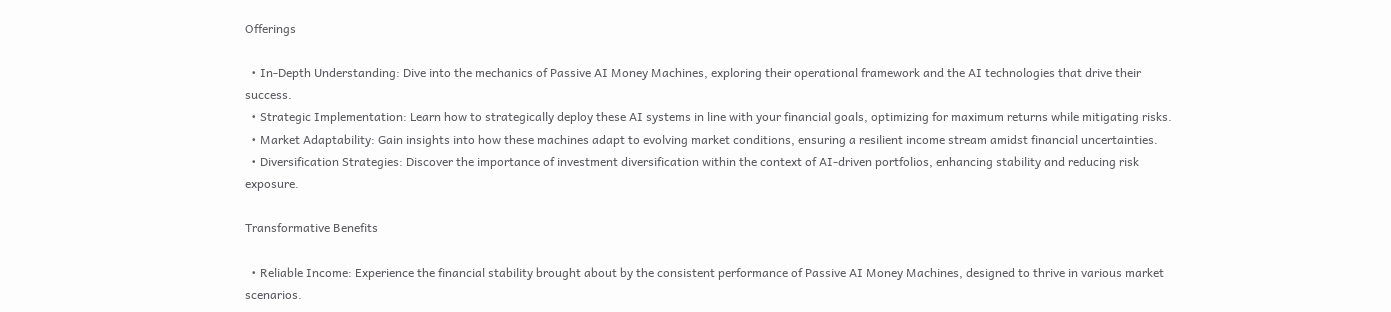Offerings

  • In-Depth Understanding: Dive into the mechanics of Passive AI Money Machines, exploring their operational framework and the AI technologies that drive their success.
  • Strategic Implementation: Learn how to strategically deploy these AI systems in line with your financial goals, optimizing for maximum returns while mitigating risks.
  • Market Adaptability: Gain insights into how these machines adapt to evolving market conditions, ensuring a resilient income stream amidst financial uncertainties.
  • Diversification Strategies: Discover the importance of investment diversification within the context of AI-driven portfolios, enhancing stability and reducing risk exposure.

Transformative Benefits

  • Reliable Income: Experience the financial stability brought about by the consistent performance of Passive AI Money Machines, designed to thrive in various market scenarios.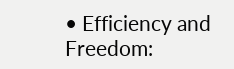• Efficiency and Freedom: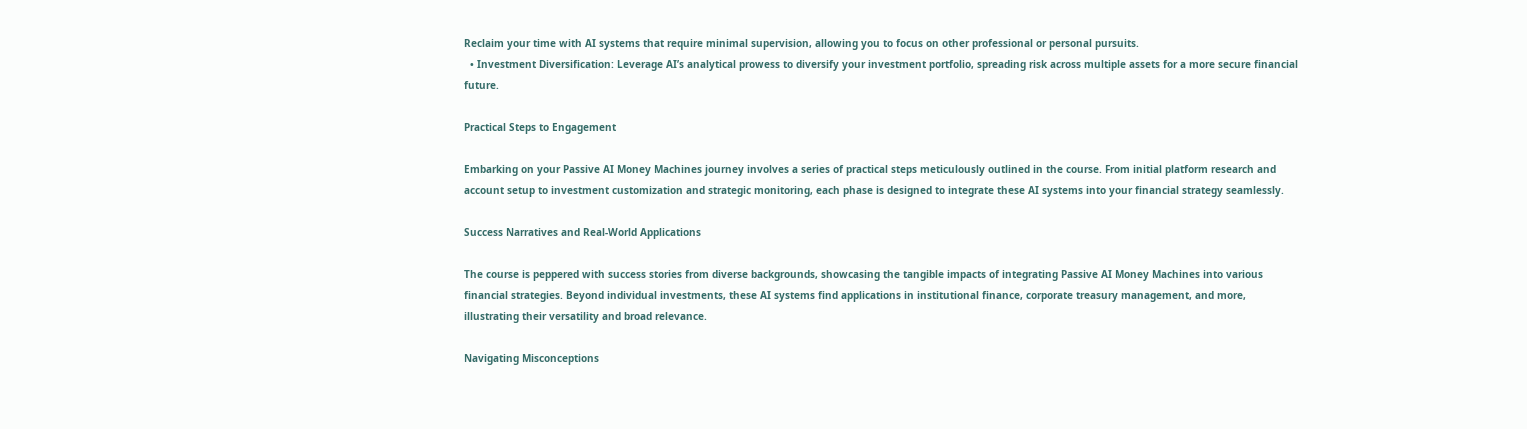Reclaim your time with AI systems that require minimal supervision, allowing you to focus on other professional or personal pursuits.
  • Investment Diversification: Leverage AI’s analytical prowess to diversify your investment portfolio, spreading risk across multiple assets for a more secure financial future.

Practical Steps to Engagement

Embarking on your Passive AI Money Machines journey involves a series of practical steps meticulously outlined in the course. From initial platform research and account setup to investment customization and strategic monitoring, each phase is designed to integrate these AI systems into your financial strategy seamlessly.

Success Narratives and Real-World Applications

The course is peppered with success stories from diverse backgrounds, showcasing the tangible impacts of integrating Passive AI Money Machines into various financial strategies. Beyond individual investments, these AI systems find applications in institutional finance, corporate treasury management, and more, illustrating their versatility and broad relevance.

Navigating Misconceptions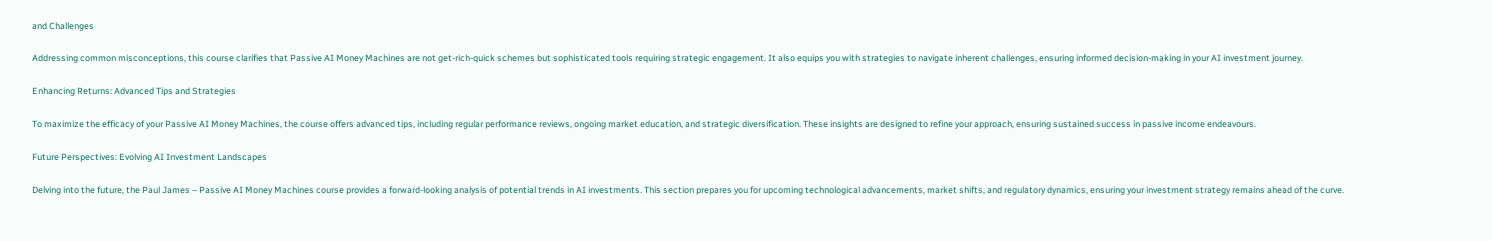and Challenges

Addressing common misconceptions, this course clarifies that Passive AI Money Machines are not get-rich-quick schemes but sophisticated tools requiring strategic engagement. It also equips you with strategies to navigate inherent challenges, ensuring informed decision-making in your AI investment journey.

Enhancing Returns: Advanced Tips and Strategies

To maximize the efficacy of your Passive AI Money Machines, the course offers advanced tips, including regular performance reviews, ongoing market education, and strategic diversification. These insights are designed to refine your approach, ensuring sustained success in passive income endeavours.

Future Perspectives: Evolving AI Investment Landscapes

Delving into the future, the Paul James – Passive AI Money Machines course provides a forward-looking analysis of potential trends in AI investments. This section prepares you for upcoming technological advancements, market shifts, and regulatory dynamics, ensuring your investment strategy remains ahead of the curve.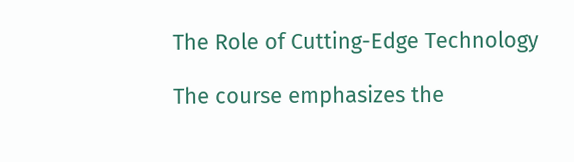The Role of Cutting-Edge Technology

The course emphasizes the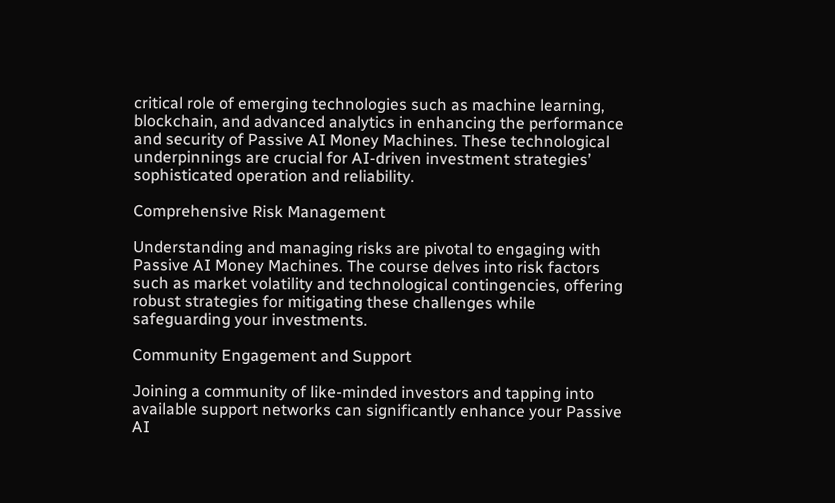critical role of emerging technologies such as machine learning, blockchain, and advanced analytics in enhancing the performance and security of Passive AI Money Machines. These technological underpinnings are crucial for AI-driven investment strategies’ sophisticated operation and reliability.

Comprehensive Risk Management

Understanding and managing risks are pivotal to engaging with Passive AI Money Machines. The course delves into risk factors such as market volatility and technological contingencies, offering robust strategies for mitigating these challenges while safeguarding your investments.

Community Engagement and Support

Joining a community of like-minded investors and tapping into available support networks can significantly enhance your Passive AI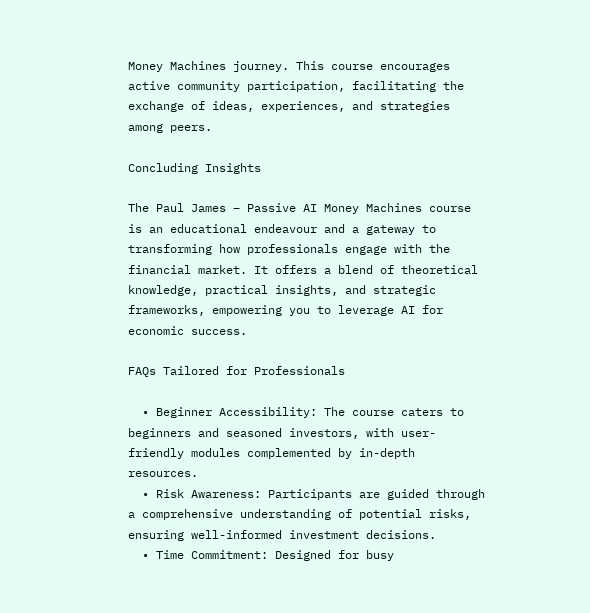Money Machines journey. This course encourages active community participation, facilitating the exchange of ideas, experiences, and strategies among peers.

Concluding Insights

The Paul James – Passive AI Money Machines course is an educational endeavour and a gateway to transforming how professionals engage with the financial market. It offers a blend of theoretical knowledge, practical insights, and strategic frameworks, empowering you to leverage AI for economic success.

FAQs Tailored for Professionals

  • Beginner Accessibility: The course caters to beginners and seasoned investors, with user-friendly modules complemented by in-depth resources.
  • Risk Awareness: Participants are guided through a comprehensive understanding of potential risks, ensuring well-informed investment decisions.
  • Time Commitment: Designed for busy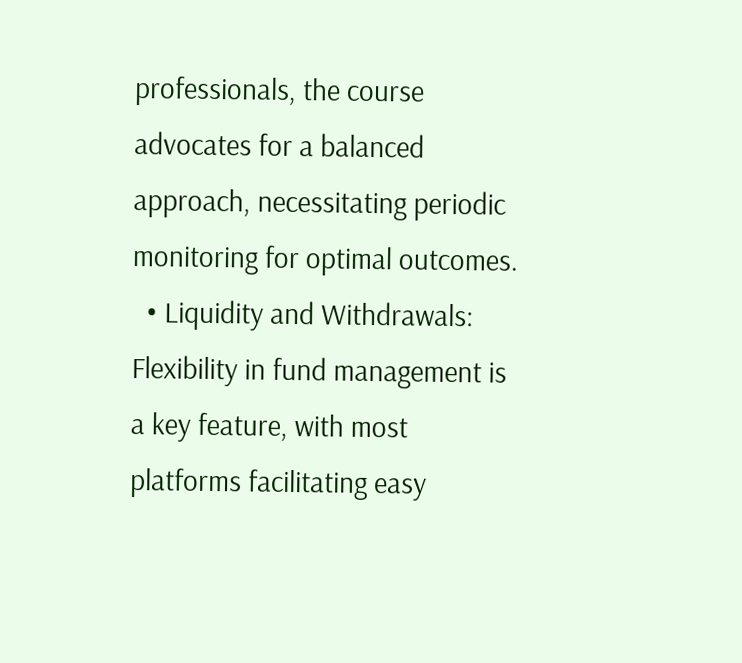professionals, the course advocates for a balanced approach, necessitating periodic monitoring for optimal outcomes.
  • Liquidity and Withdrawals: Flexibility in fund management is a key feature, with most platforms facilitating easy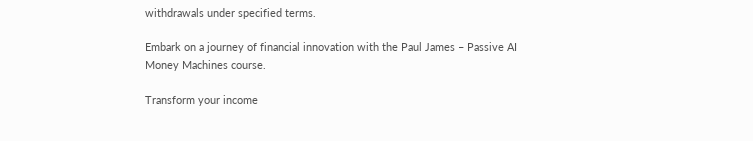withdrawals under specified terms.

Embark on a journey of financial innovation with the Paul James – Passive AI Money Machines course.

Transform your income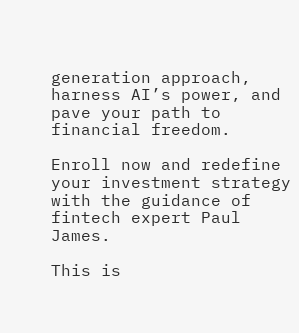generation approach, harness AI’s power, and pave your path to financial freedom.

Enroll now and redefine your investment strategy with the guidance of fintech expert Paul James.

This is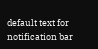default text for notification bar